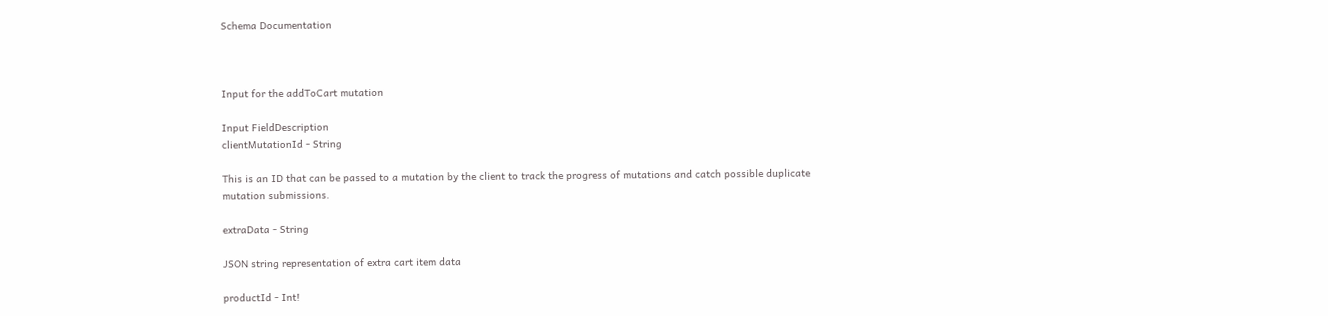Schema Documentation



Input for the addToCart mutation

Input FieldDescription
clientMutationId - String

This is an ID that can be passed to a mutation by the client to track the progress of mutations and catch possible duplicate mutation submissions.

extraData - String

JSON string representation of extra cart item data

productId - Int!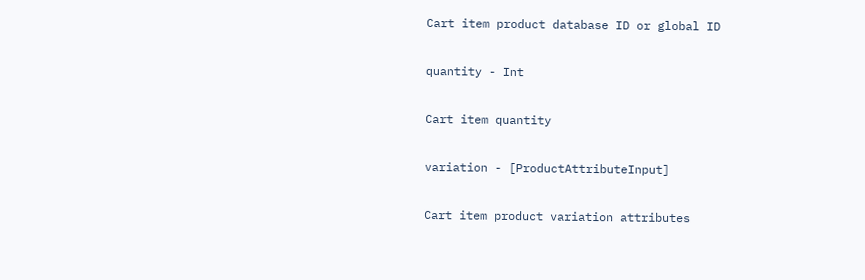Cart item product database ID or global ID

quantity - Int

Cart item quantity

variation - [ProductAttributeInput]

Cart item product variation attributes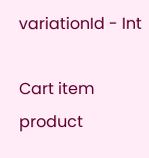variationId - Int

Cart item product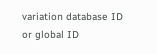variation database ID or global ID